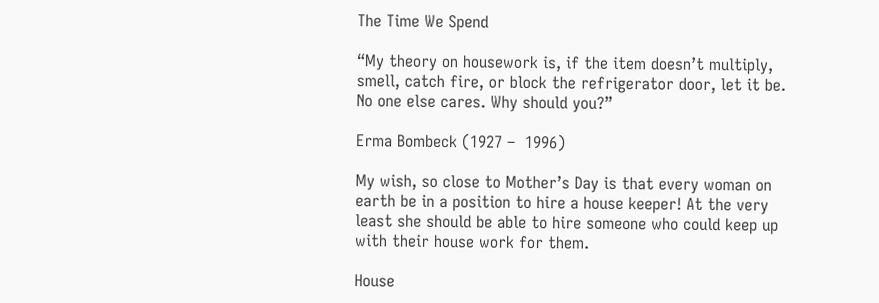The Time We Spend

“My theory on housework is, if the item doesn’t multiply, smell, catch fire, or block the refrigerator door, let it be. No one else cares. Why should you?”

Erma Bombeck (1927 –  1996)

My wish, so close to Mother’s Day is that every woman on earth be in a position to hire a house keeper! At the very least she should be able to hire someone who could keep up with their house work for them.

House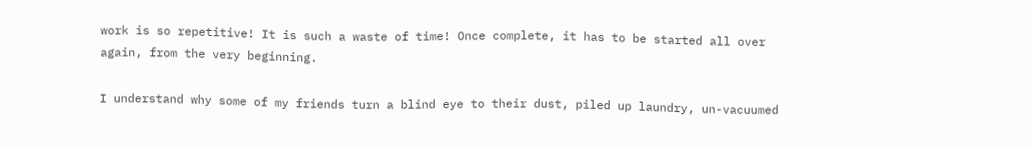work is so repetitive! It is such a waste of time! Once complete, it has to be started all over again, from the very beginning.

I understand why some of my friends turn a blind eye to their dust, piled up laundry, un-vacuumed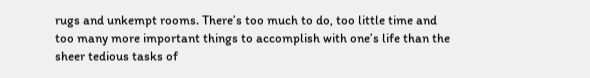rugs and unkempt rooms. There’s too much to do, too little time and too many more important things to accomplish with one’s life than the sheer tedious tasks of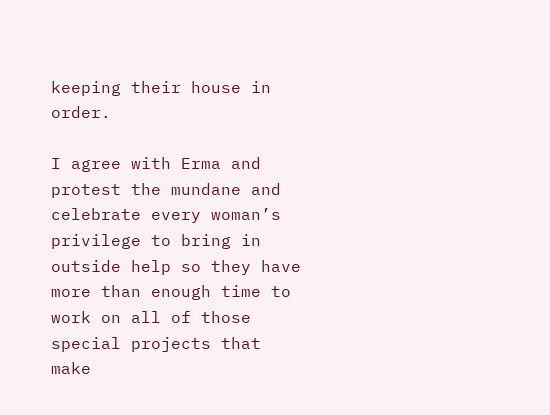keeping their house in order.

I agree with Erma and protest the mundane and celebrate every woman’s privilege to bring in outside help so they have more than enough time to work on all of those special projects that make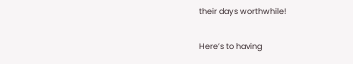their days worthwhile!

Here’s to having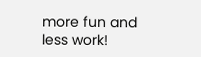more fun and less work!